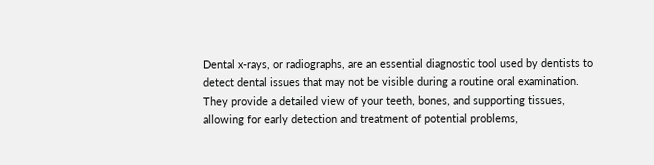Dental x-rays, or radiographs, are an essential diagnostic tool used by dentists to detect dental issues that may not be visible during a routine oral examination. They provide a detailed view of your teeth, bones, and supporting tissues, allowing for early detection and treatment of potential problems,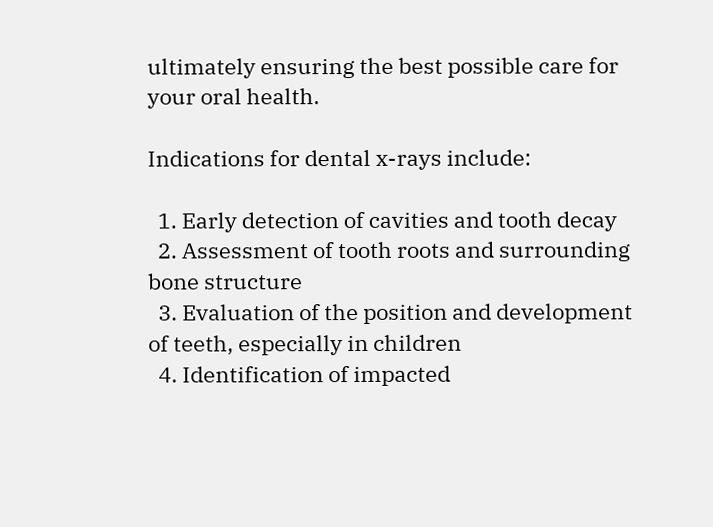ultimately ensuring the best possible care for your oral health.

Indications for dental x-rays include:

  1. Early detection of cavities and tooth decay
  2. Assessment of tooth roots and surrounding bone structure
  3. Evaluation of the position and development of teeth, especially in children
  4. Identification of impacted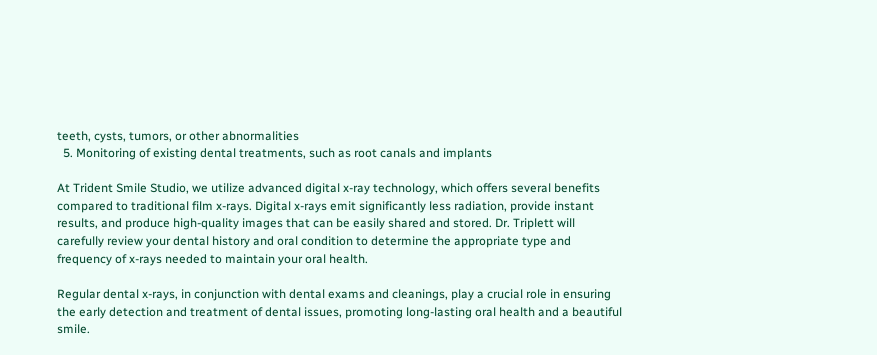teeth, cysts, tumors, or other abnormalities
  5. Monitoring of existing dental treatments, such as root canals and implants

At Trident Smile Studio, we utilize advanced digital x-ray technology, which offers several benefits compared to traditional film x-rays. Digital x-rays emit significantly less radiation, provide instant results, and produce high-quality images that can be easily shared and stored. Dr. Triplett will carefully review your dental history and oral condition to determine the appropriate type and frequency of x-rays needed to maintain your oral health.

Regular dental x-rays, in conjunction with dental exams and cleanings, play a crucial role in ensuring the early detection and treatment of dental issues, promoting long-lasting oral health and a beautiful smile.